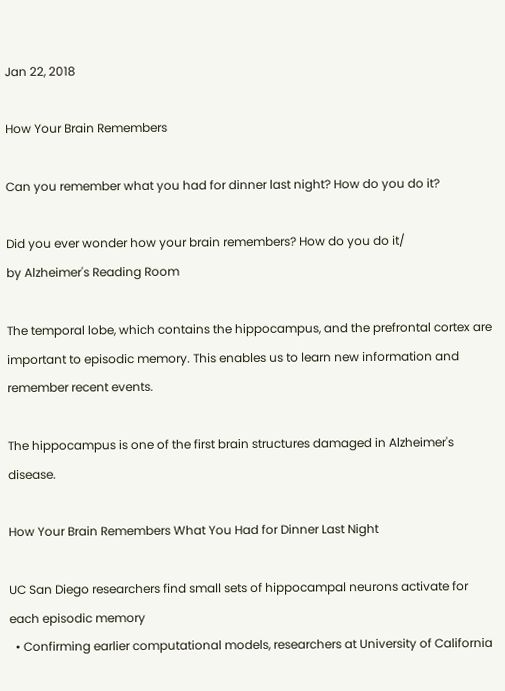Jan 22, 2018

How Your Brain Remembers

Can you remember what you had for dinner last night? How do you do it?

Did you ever wonder how your brain remembers? How do you do it/
by Alzheimer's Reading Room

The temporal lobe, which contains the hippocampus, and the prefrontal cortex are important to episodic memory. This enables us to learn new information and remember recent events.

The hippocampus is one of the first brain structures damaged in Alzheimer's disease.

How Your Brain Remembers What You Had for Dinner Last Night

UC San Diego researchers find small sets of hippocampal neurons activate for each episodic memory
  • Confirming earlier computational models, researchers at University of California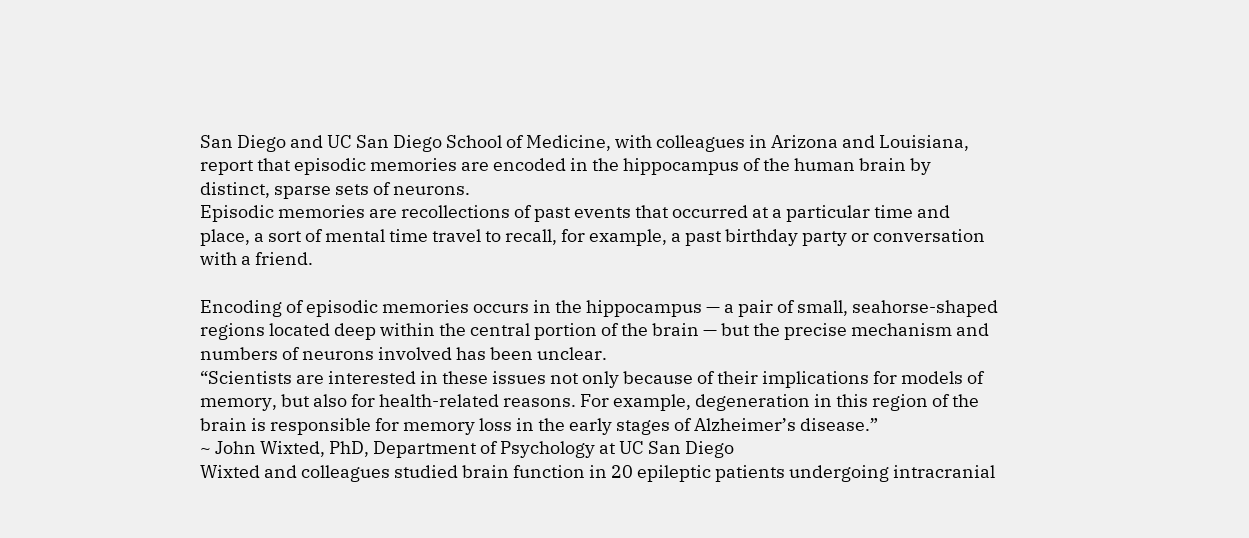San Diego and UC San Diego School of Medicine, with colleagues in Arizona and Louisiana, report that episodic memories are encoded in the hippocampus of the human brain by distinct, sparse sets of neurons.
Episodic memories are recollections of past events that occurred at a particular time and place, a sort of mental time travel to recall, for example, a past birthday party or conversation with a friend.

Encoding of episodic memories occurs in the hippocampus — a pair of small, seahorse-shaped regions located deep within the central portion of the brain — but the precise mechanism and numbers of neurons involved has been unclear.
“Scientists are interested in these issues not only because of their implications for models of memory, but also for health-related reasons. For example, degeneration in this region of the brain is responsible for memory loss in the early stages of Alzheimer’s disease.”
~ John Wixted, PhD, Department of Psychology at UC San Diego
Wixted and colleagues studied brain function in 20 epileptic patients undergoing intracranial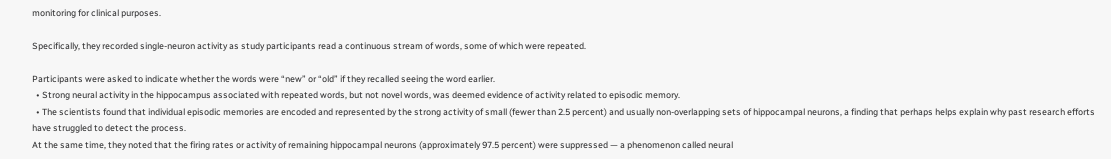monitoring for clinical purposes.

Specifically, they recorded single-neuron activity as study participants read a continuous stream of words, some of which were repeated.

Participants were asked to indicate whether the words were “new” or “old” if they recalled seeing the word earlier.
  • Strong neural activity in the hippocampus associated with repeated words, but not novel words, was deemed evidence of activity related to episodic memory.
  • The scientists found that individual episodic memories are encoded and represented by the strong activity of small (fewer than 2.5 percent) and usually non-overlapping sets of hippocampal neurons, a finding that perhaps helps explain why past research efforts have struggled to detect the process.
At the same time, they noted that the firing rates or activity of remaining hippocampal neurons (approximately 97.5 percent) were suppressed — a phenomenon called neural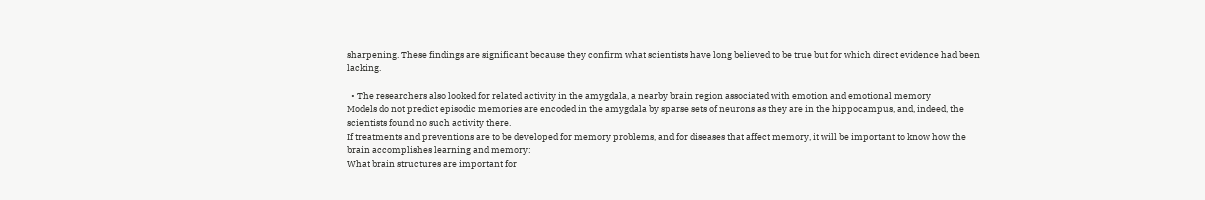sharpening. These findings are significant because they confirm what scientists have long believed to be true but for which direct evidence had been lacking.

  • The researchers also looked for related activity in the amygdala, a nearby brain region associated with emotion and emotional memory
Models do not predict episodic memories are encoded in the amygdala by sparse sets of neurons as they are in the hippocampus, and, indeed, the scientists found no such activity there.
If treatments and preventions are to be developed for memory problems, and for diseases that affect memory, it will be important to know how the brain accomplishes learning and memory:
What brain structures are important for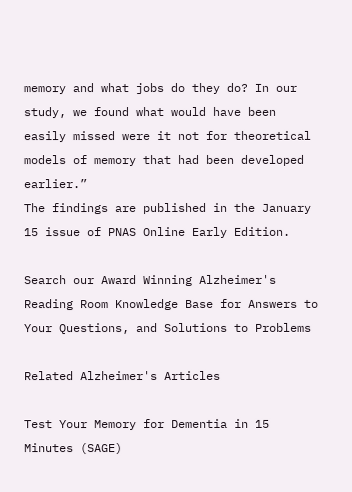memory and what jobs do they do? In our study, we found what would have been easily missed were it not for theoretical models of memory that had been developed earlier.”
The findings are published in the January 15 issue of PNAS Online Early Edition.

Search our Award Winning Alzheimer's Reading Room Knowledge Base for Answers to Your Questions, and Solutions to Problems

Related Alzheimer's Articles

Test Your Memory for Dementia in 15 Minutes (SAGE)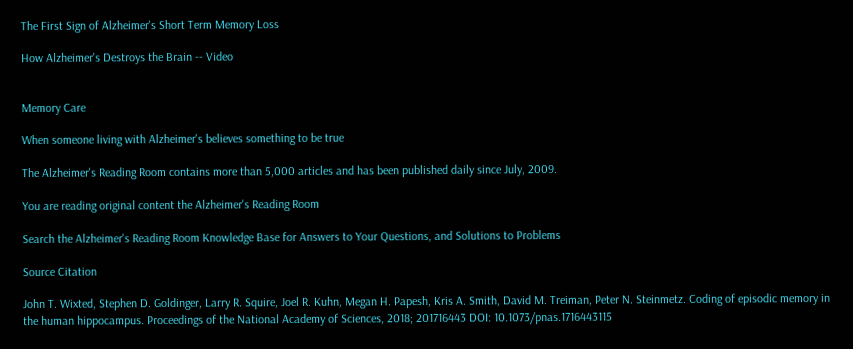The First Sign of Alzheimer's Short Term Memory Loss

How Alzheimer's Destroys the Brain -- Video


Memory Care

When someone living with Alzheimer's believes something to be true

The Alzheimer's Reading Room contains more than 5,000 articles and has been published daily since July, 2009.

You are reading original content the Alzheimer's Reading Room

Search the Alzheimer's Reading Room Knowledge Base for Answers to Your Questions, and Solutions to Problems

Source Citation

John T. Wixted, Stephen D. Goldinger, Larry R. Squire, Joel R. Kuhn, Megan H. Papesh, Kris A. Smith, David M. Treiman, Peter N. Steinmetz. Coding of episodic memory in the human hippocampus. Proceedings of the National Academy of Sciences, 2018; 201716443 DOI: 10.1073/pnas.1716443115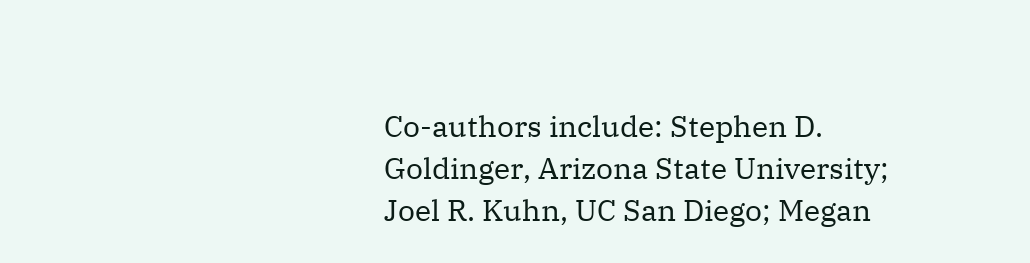Co-authors include: Stephen D. Goldinger, Arizona State University; Joel R. Kuhn, UC San Diego; Megan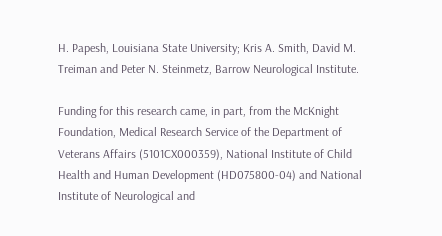H. Papesh, Louisiana State University; Kris A. Smith, David M. Treiman and Peter N. Steinmetz, Barrow Neurological Institute.

Funding for this research came, in part, from the McKnight Foundation, Medical Research Service of the Department of Veterans Affairs (5101CX000359), National Institute of Child Health and Human Development (HD075800-04) and National Institute of Neurological and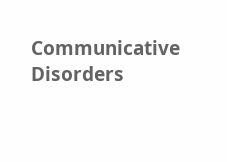Communicative Disorders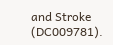and Stroke (DC009781).